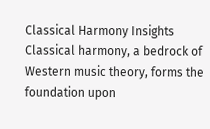Classical Harmony Insights Classical harmony, a bedrock of Western music theory, forms the foundation upon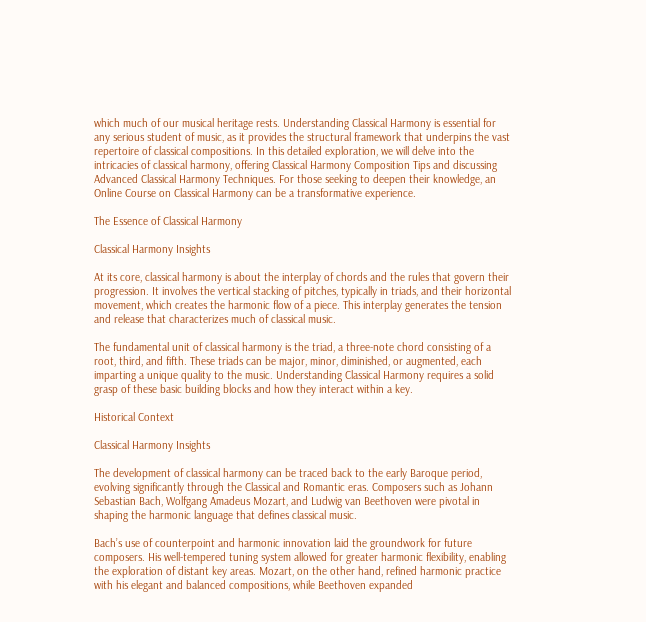which much of our musical heritage rests. Understanding Classical Harmony is essential for any serious student of music, as it provides the structural framework that underpins the vast repertoire of classical compositions. In this detailed exploration, we will delve into the intricacies of classical harmony, offering Classical Harmony Composition Tips and discussing Advanced Classical Harmony Techniques. For those seeking to deepen their knowledge, an Online Course on Classical Harmony can be a transformative experience.

The Essence of Classical Harmony

Classical Harmony Insights

At its core, classical harmony is about the interplay of chords and the rules that govern their progression. It involves the vertical stacking of pitches, typically in triads, and their horizontal movement, which creates the harmonic flow of a piece. This interplay generates the tension and release that characterizes much of classical music.

The fundamental unit of classical harmony is the triad, a three-note chord consisting of a root, third, and fifth. These triads can be major, minor, diminished, or augmented, each imparting a unique quality to the music. Understanding Classical Harmony requires a solid grasp of these basic building blocks and how they interact within a key.

Historical Context

Classical Harmony Insights

The development of classical harmony can be traced back to the early Baroque period, evolving significantly through the Classical and Romantic eras. Composers such as Johann Sebastian Bach, Wolfgang Amadeus Mozart, and Ludwig van Beethoven were pivotal in shaping the harmonic language that defines classical music.

Bach’s use of counterpoint and harmonic innovation laid the groundwork for future composers. His well-tempered tuning system allowed for greater harmonic flexibility, enabling the exploration of distant key areas. Mozart, on the other hand, refined harmonic practice with his elegant and balanced compositions, while Beethoven expanded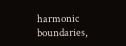harmonic boundaries,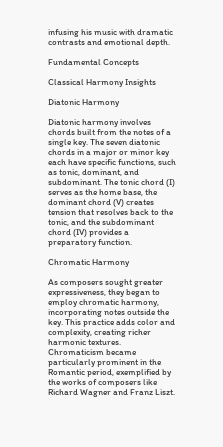infusing his music with dramatic contrasts and emotional depth.

Fundamental Concepts

Classical Harmony Insights

Diatonic Harmony

Diatonic harmony involves chords built from the notes of a single key. The seven diatonic chords in a major or minor key each have specific functions, such as tonic, dominant, and subdominant. The tonic chord (I) serves as the home base, the dominant chord (V) creates tension that resolves back to the tonic, and the subdominant chord (IV) provides a preparatory function.

Chromatic Harmony

As composers sought greater expressiveness, they began to employ chromatic harmony, incorporating notes outside the key. This practice adds color and complexity, creating richer harmonic textures. Chromaticism became particularly prominent in the Romantic period, exemplified by the works of composers like Richard Wagner and Franz Liszt.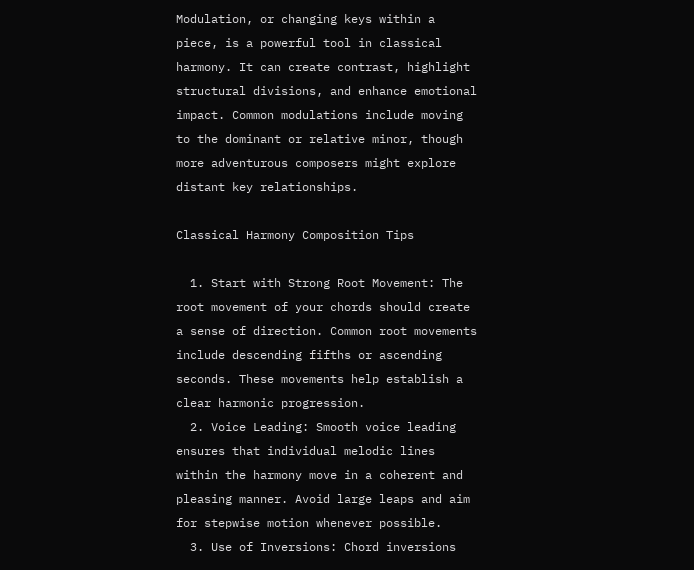Modulation, or changing keys within a piece, is a powerful tool in classical harmony. It can create contrast, highlight structural divisions, and enhance emotional impact. Common modulations include moving to the dominant or relative minor, though more adventurous composers might explore distant key relationships.

Classical Harmony Composition Tips

  1. Start with Strong Root Movement: The root movement of your chords should create a sense of direction. Common root movements include descending fifths or ascending seconds. These movements help establish a clear harmonic progression.
  2. Voice Leading: Smooth voice leading ensures that individual melodic lines within the harmony move in a coherent and pleasing manner. Avoid large leaps and aim for stepwise motion whenever possible.
  3. Use of Inversions: Chord inversions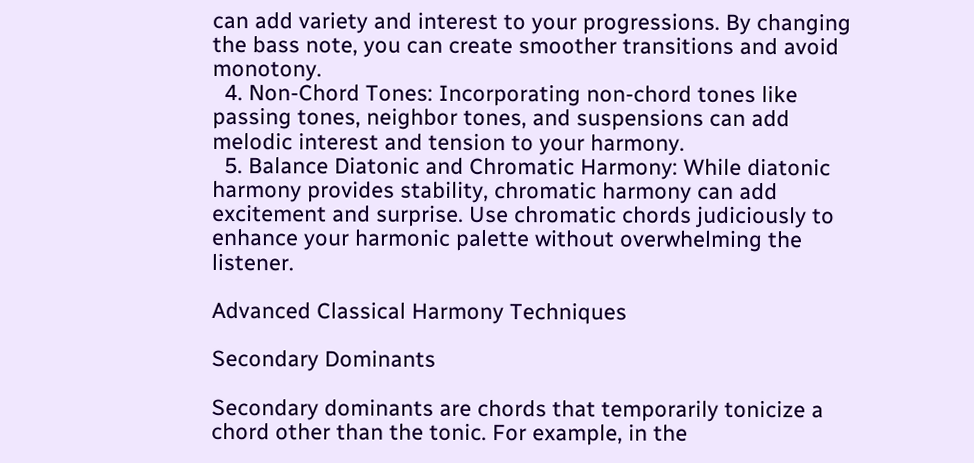can add variety and interest to your progressions. By changing the bass note, you can create smoother transitions and avoid monotony.
  4. Non-Chord Tones: Incorporating non-chord tones like passing tones, neighbor tones, and suspensions can add melodic interest and tension to your harmony.
  5. Balance Diatonic and Chromatic Harmony: While diatonic harmony provides stability, chromatic harmony can add excitement and surprise. Use chromatic chords judiciously to enhance your harmonic palette without overwhelming the listener.

Advanced Classical Harmony Techniques

Secondary Dominants

Secondary dominants are chords that temporarily tonicize a chord other than the tonic. For example, in the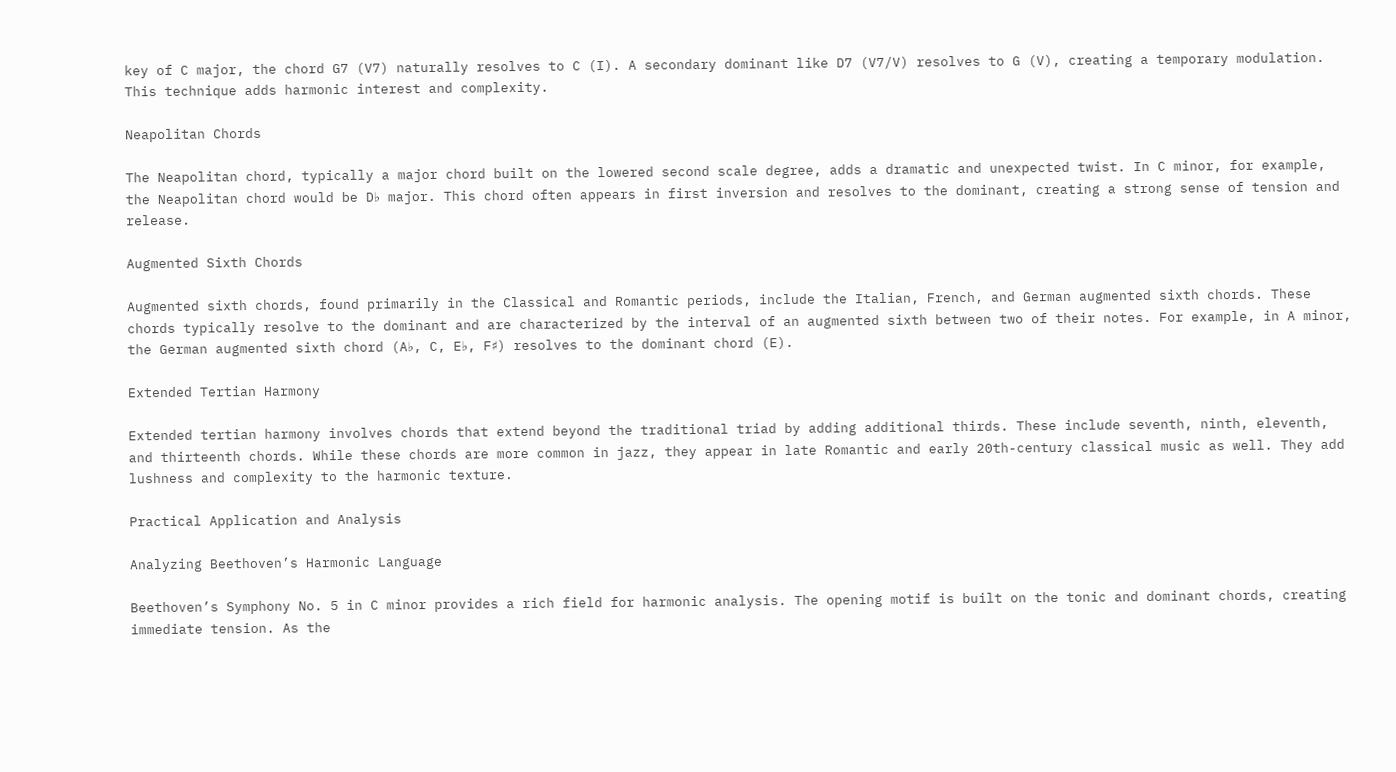key of C major, the chord G7 (V7) naturally resolves to C (I). A secondary dominant like D7 (V7/V) resolves to G (V), creating a temporary modulation. This technique adds harmonic interest and complexity.

Neapolitan Chords

The Neapolitan chord, typically a major chord built on the lowered second scale degree, adds a dramatic and unexpected twist. In C minor, for example, the Neapolitan chord would be D♭ major. This chord often appears in first inversion and resolves to the dominant, creating a strong sense of tension and release.

Augmented Sixth Chords

Augmented sixth chords, found primarily in the Classical and Romantic periods, include the Italian, French, and German augmented sixth chords. These chords typically resolve to the dominant and are characterized by the interval of an augmented sixth between two of their notes. For example, in A minor, the German augmented sixth chord (A♭, C, E♭, F♯) resolves to the dominant chord (E).

Extended Tertian Harmony

Extended tertian harmony involves chords that extend beyond the traditional triad by adding additional thirds. These include seventh, ninth, eleventh, and thirteenth chords. While these chords are more common in jazz, they appear in late Romantic and early 20th-century classical music as well. They add lushness and complexity to the harmonic texture.

Practical Application and Analysis

Analyzing Beethoven’s Harmonic Language

Beethoven’s Symphony No. 5 in C minor provides a rich field for harmonic analysis. The opening motif is built on the tonic and dominant chords, creating immediate tension. As the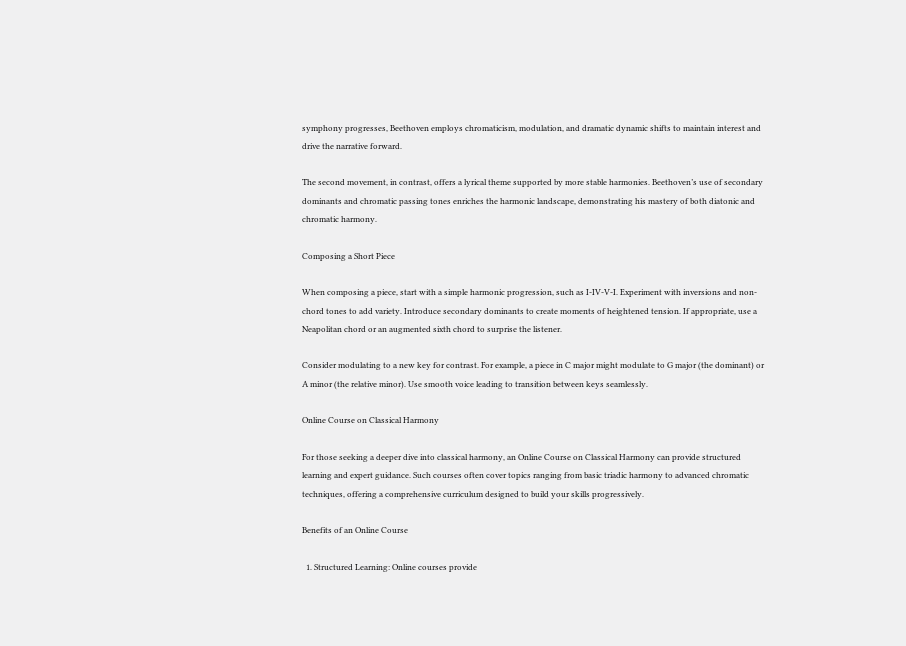symphony progresses, Beethoven employs chromaticism, modulation, and dramatic dynamic shifts to maintain interest and drive the narrative forward.

The second movement, in contrast, offers a lyrical theme supported by more stable harmonies. Beethoven’s use of secondary dominants and chromatic passing tones enriches the harmonic landscape, demonstrating his mastery of both diatonic and chromatic harmony.

Composing a Short Piece

When composing a piece, start with a simple harmonic progression, such as I-IV-V-I. Experiment with inversions and non-chord tones to add variety. Introduce secondary dominants to create moments of heightened tension. If appropriate, use a Neapolitan chord or an augmented sixth chord to surprise the listener.

Consider modulating to a new key for contrast. For example, a piece in C major might modulate to G major (the dominant) or A minor (the relative minor). Use smooth voice leading to transition between keys seamlessly.

Online Course on Classical Harmony

For those seeking a deeper dive into classical harmony, an Online Course on Classical Harmony can provide structured learning and expert guidance. Such courses often cover topics ranging from basic triadic harmony to advanced chromatic techniques, offering a comprehensive curriculum designed to build your skills progressively.

Benefits of an Online Course

  1. Structured Learning: Online courses provide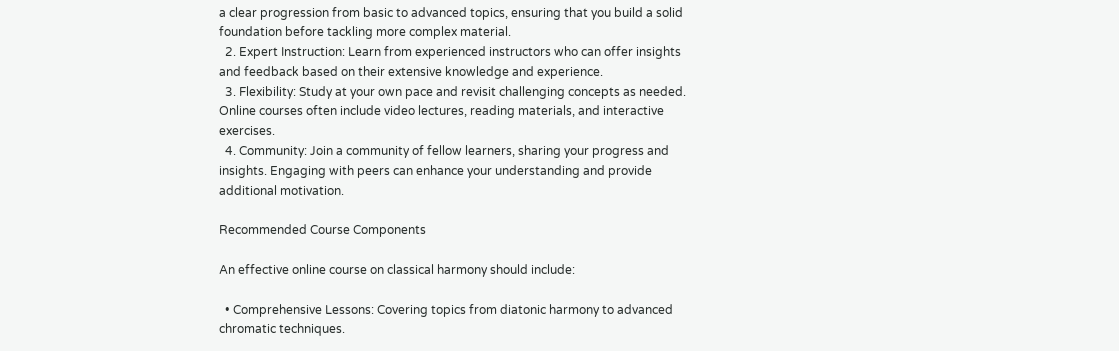a clear progression from basic to advanced topics, ensuring that you build a solid foundation before tackling more complex material.
  2. Expert Instruction: Learn from experienced instructors who can offer insights and feedback based on their extensive knowledge and experience.
  3. Flexibility: Study at your own pace and revisit challenging concepts as needed. Online courses often include video lectures, reading materials, and interactive exercises.
  4. Community: Join a community of fellow learners, sharing your progress and insights. Engaging with peers can enhance your understanding and provide additional motivation.

Recommended Course Components

An effective online course on classical harmony should include:

  • Comprehensive Lessons: Covering topics from diatonic harmony to advanced chromatic techniques.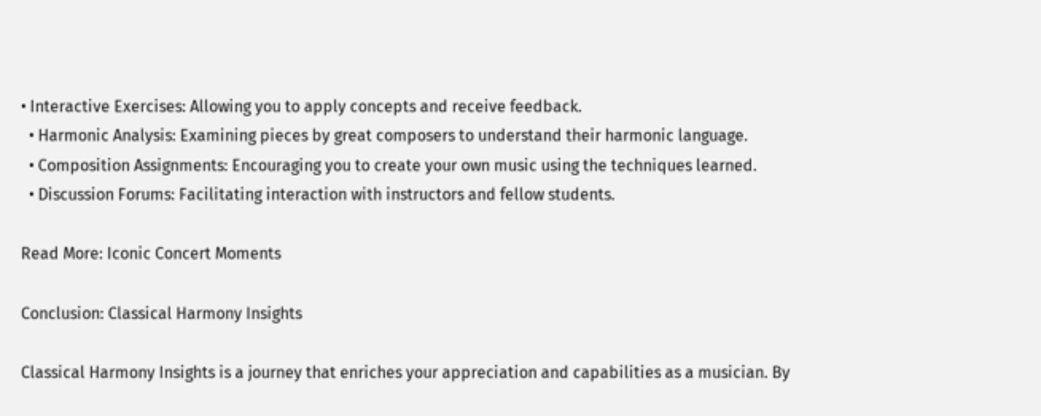• Interactive Exercises: Allowing you to apply concepts and receive feedback.
  • Harmonic Analysis: Examining pieces by great composers to understand their harmonic language.
  • Composition Assignments: Encouraging you to create your own music using the techniques learned.
  • Discussion Forums: Facilitating interaction with instructors and fellow students.

Read More: Iconic Concert Moments

Conclusion: Classical Harmony Insights

Classical Harmony Insights is a journey that enriches your appreciation and capabilities as a musician. By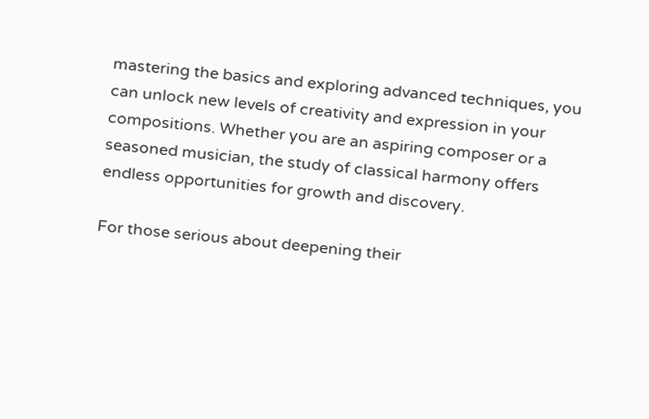mastering the basics and exploring advanced techniques, you can unlock new levels of creativity and expression in your compositions. Whether you are an aspiring composer or a seasoned musician, the study of classical harmony offers endless opportunities for growth and discovery.

For those serious about deepening their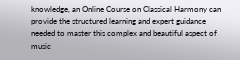knowledge, an Online Course on Classical Harmony can provide the structured learning and expert guidance needed to master this complex and beautiful aspect of music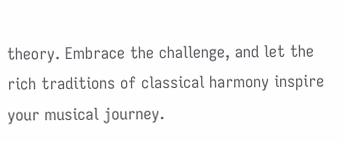theory. Embrace the challenge, and let the rich traditions of classical harmony inspire your musical journey.